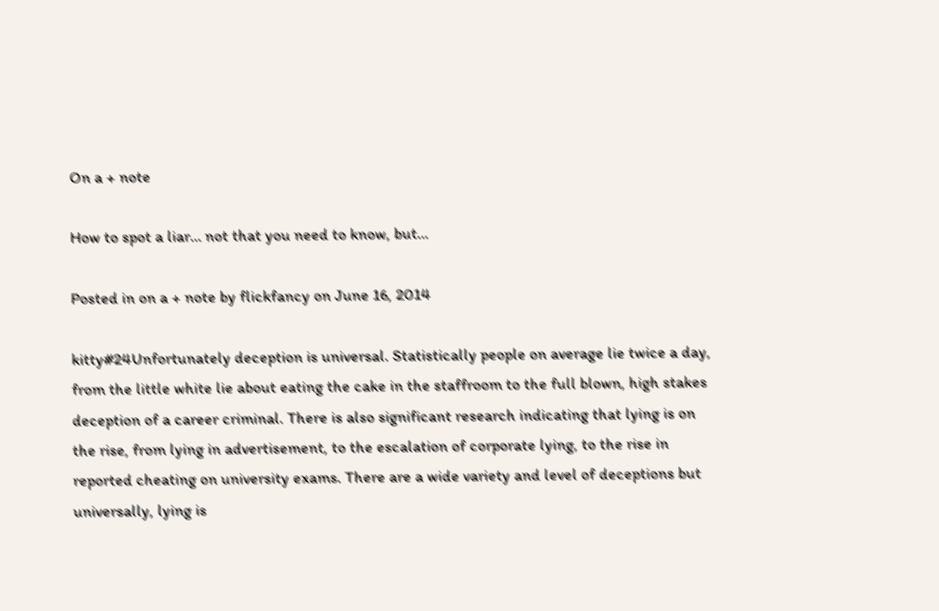On a + note

How to spot a liar… not that you need to know, but…

Posted in on a + note by flickfancy on June 16, 2014

kitty#24Unfortunately deception is universal. Statistically people on average lie twice a day, from the little white lie about eating the cake in the staffroom to the full blown, high stakes deception of a career criminal. There is also significant research indicating that lying is on the rise, from lying in advertisement, to the escalation of corporate lying, to the rise in reported cheating on university exams. There are a wide variety and level of deceptions but universally, lying is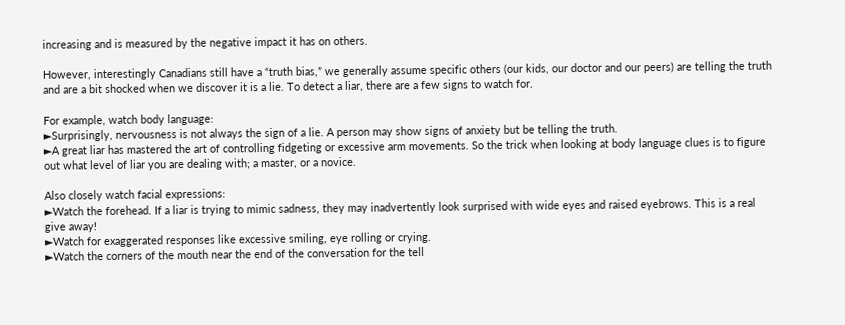increasing and is measured by the negative impact it has on others.

However, interestingly Canadians still have a “truth bias,” we generally assume specific others (our kids, our doctor and our peers) are telling the truth and are a bit shocked when we discover it is a lie. To detect a liar, there are a few signs to watch for.

For example, watch body language:
►Surprisingly, nervousness is not always the sign of a lie. A person may show signs of anxiety but be telling the truth.
►A great liar has mastered the art of controlling fidgeting or excessive arm movements. So the trick when looking at body language clues is to figure out what level of liar you are dealing with; a master, or a novice.

Also closely watch facial expressions:
►Watch the forehead. If a liar is trying to mimic sadness, they may inadvertently look surprised with wide eyes and raised eyebrows. This is a real give away!
►Watch for exaggerated responses like excessive smiling, eye rolling or crying.
►Watch the corners of the mouth near the end of the conversation for the tell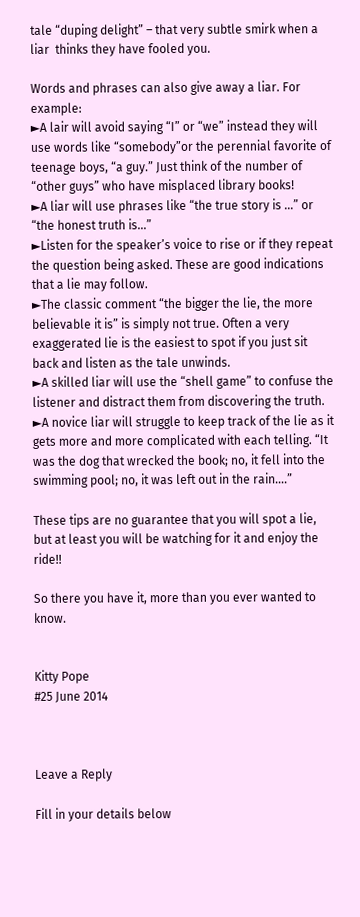tale “duping delight” – that very subtle smirk when a liar  thinks they have fooled you.

Words and phrases can also give away a liar. For example:
►A lair will avoid saying “I” or “we” instead they will use words like “somebody”or the perennial favorite of teenage boys, “a guy.” Just think of the number of “other guys” who have misplaced library books!
►A liar will use phrases like “the true story is …” or “the honest truth is…”
►Listen for the speaker’s voice to rise or if they repeat the question being asked. These are good indications that a lie may follow.
►The classic comment “the bigger the lie, the more believable it is” is simply not true. Often a very exaggerated lie is the easiest to spot if you just sit back and listen as the tale unwinds.
►A skilled liar will use the “shell game” to confuse the listener and distract them from discovering the truth.
►A novice liar will struggle to keep track of the lie as it gets more and more complicated with each telling. “It was the dog that wrecked the book; no, it fell into the swimming pool; no, it was left out in the rain….”

These tips are no guarantee that you will spot a lie, but at least you will be watching for it and enjoy the ride!!

So there you have it, more than you ever wanted to know.


Kitty Pope                                                                                                #25 June 2014



Leave a Reply

Fill in your details below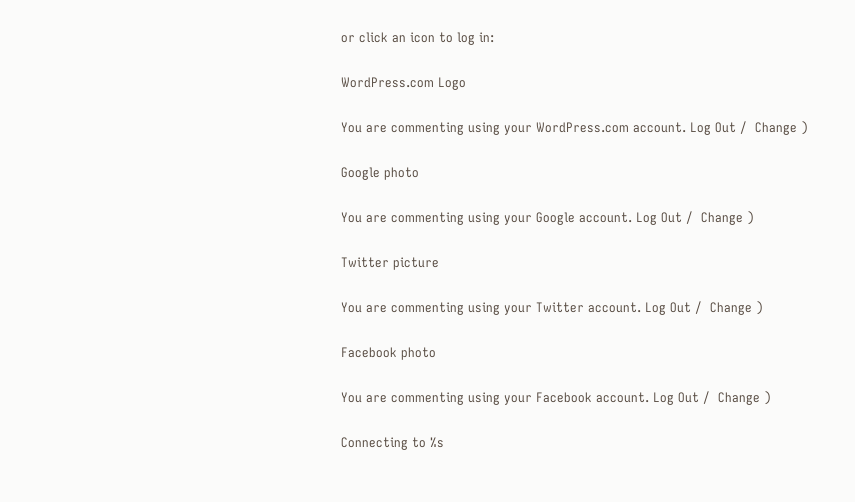or click an icon to log in:

WordPress.com Logo

You are commenting using your WordPress.com account. Log Out /  Change )

Google photo

You are commenting using your Google account. Log Out /  Change )

Twitter picture

You are commenting using your Twitter account. Log Out /  Change )

Facebook photo

You are commenting using your Facebook account. Log Out /  Change )

Connecting to %s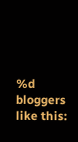%d bloggers like this: